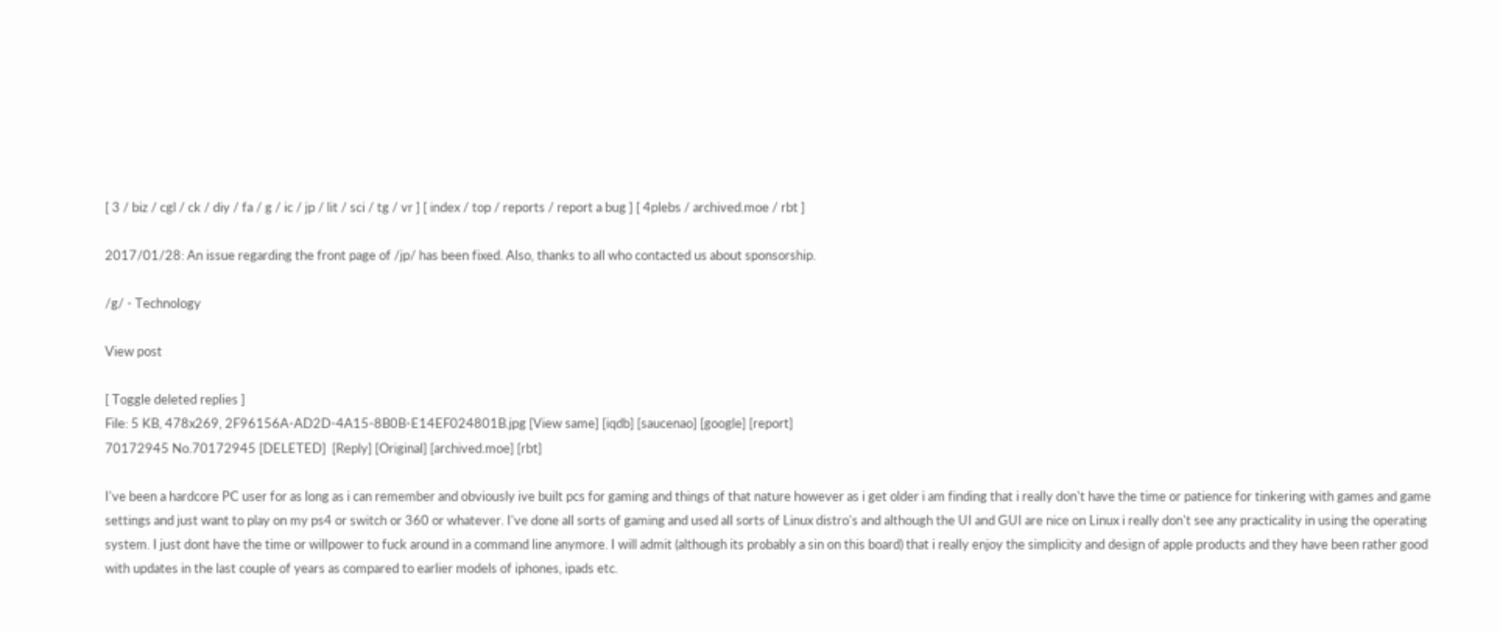[ 3 / biz / cgl / ck / diy / fa / g / ic / jp / lit / sci / tg / vr ] [ index / top / reports / report a bug ] [ 4plebs / archived.moe / rbt ]

2017/01/28: An issue regarding the front page of /jp/ has been fixed. Also, thanks to all who contacted us about sponsorship.

/g/ - Technology

View post

[ Toggle deleted replies ]
File: 5 KB, 478x269, 2F96156A-AD2D-4A15-8B0B-E14EF024801B.jpg [View same] [iqdb] [saucenao] [google] [report]
70172945 No.70172945 [DELETED]  [Reply] [Original] [archived.moe] [rbt]

I've been a hardcore PC user for as long as i can remember and obviously ive built pcs for gaming and things of that nature however as i get older i am finding that i really don't have the time or patience for tinkering with games and game settings and just want to play on my ps4 or switch or 360 or whatever. I've done all sorts of gaming and used all sorts of Linux distro's and although the UI and GUI are nice on Linux i really don't see any practicality in using the operating system. I just dont have the time or willpower to fuck around in a command line anymore. I will admit (although its probably a sin on this board) that i really enjoy the simplicity and design of apple products and they have been rather good with updates in the last couple of years as compared to earlier models of iphones, ipads etc.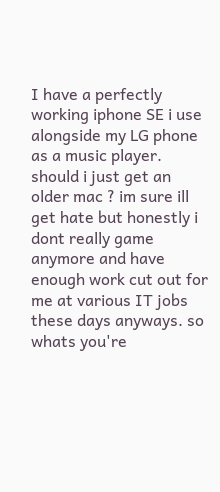I have a perfectly working iphone SE i use alongside my LG phone as a music player. should i just get an older mac ? im sure ill get hate but honestly i dont really game anymore and have enough work cut out for me at various IT jobs these days anyways. so whats you're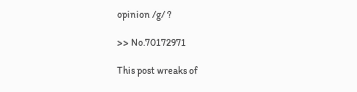opinion /g/ ?

>> No.70172971

This post wreaks of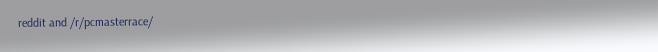reddit and /r/pcmasterrace/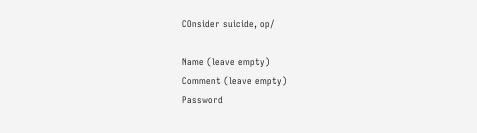COnsider suicide, op/

Name (leave empty)
Comment (leave empty)
Password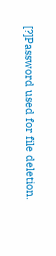[?]Password used for file deletion.